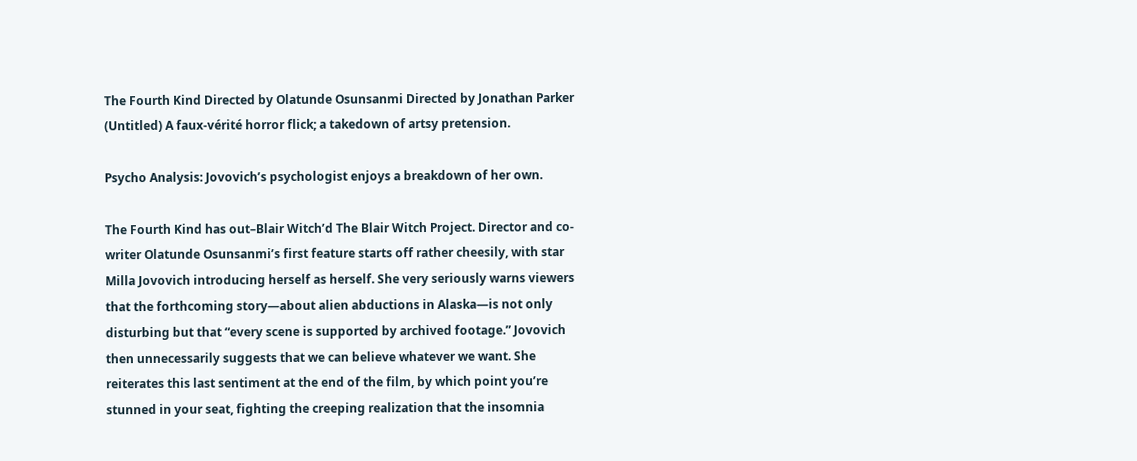The Fourth Kind Directed by Olatunde Osunsanmi Directed by Jonathan Parker (Untitled) A faux-vérité horror flick; a takedown of artsy pretension.

Psycho Analysis: Jovovich’s psychologist enjoys a breakdown of her own.

The Fourth Kind has out–Blair Witch’d The Blair Witch Project. Director and co-writer Olatunde Osunsanmi’s first feature starts off rather cheesily, with star Milla Jovovich introducing herself as herself. She very seriously warns viewers that the forthcoming story—about alien abductions in Alaska—is not only disturbing but that “every scene is supported by archived footage.” Jovovich then unnecessarily suggests that we can believe whatever we want. She reiterates this last sentiment at the end of the film, by which point you’re stunned in your seat, fighting the creeping realization that the insomnia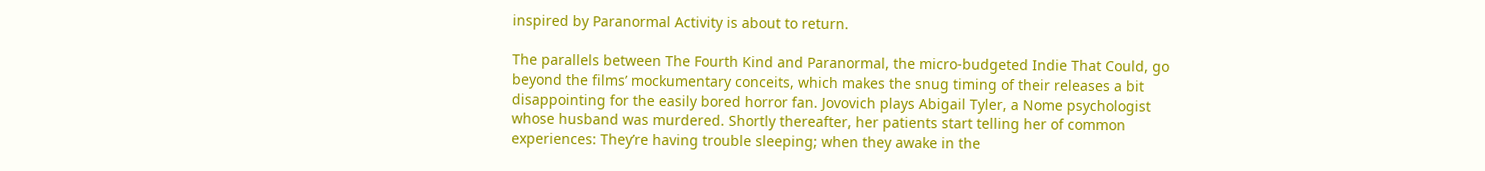inspired by Paranormal Activity is about to return.

The parallels between The Fourth Kind and Paranormal, the micro-budgeted Indie That Could, go beyond the films’ mockumentary conceits, which makes the snug timing of their releases a bit disappointing for the easily bored horror fan. Jovovich plays Abigail Tyler, a Nome psychologist whose husband was murdered. Shortly thereafter, her patients start telling her of common experiences: They’re having trouble sleeping; when they awake in the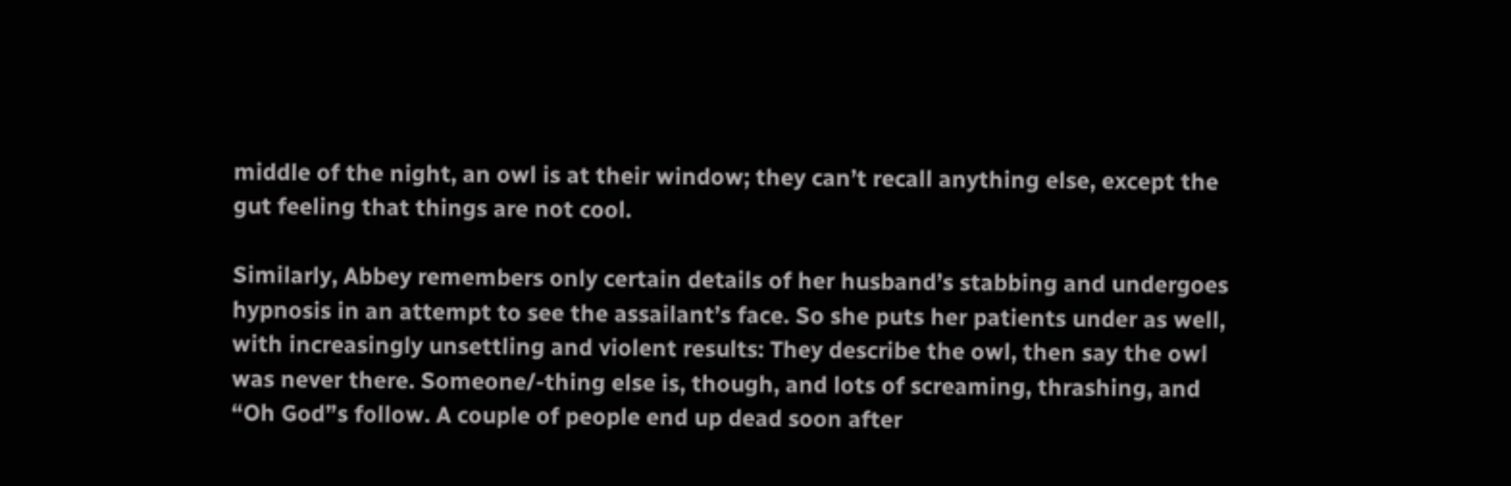middle of the night, an owl is at their window; they can’t recall anything else, except the gut feeling that things are not cool.

Similarly, Abbey remembers only certain details of her husband’s stabbing and undergoes hypnosis in an attempt to see the assailant’s face. So she puts her patients under as well, with increasingly unsettling and violent results: They describe the owl, then say the owl was never there. Someone/-thing else is, though, and lots of screaming, thrashing, and “Oh God”s follow. A couple of people end up dead soon after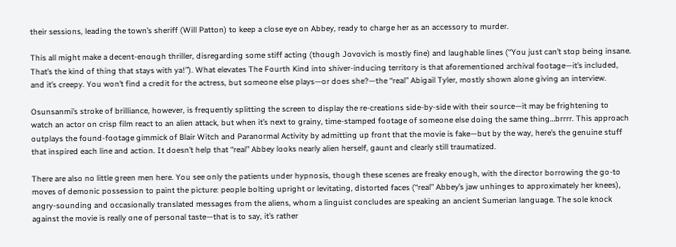their sessions, leading the town’s sheriff (Will Patton) to keep a close eye on Abbey, ready to charge her as an accessory to murder.

This all might make a decent-enough thriller, disregarding some stiff acting (though Jovovich is mostly fine) and laughable lines (“You just can’t stop being insane. That’s the kind of thing that stays with ya!”). What elevates The Fourth Kind into shiver-inducing territory is that aforementioned archival footage—it’s included, and it’s creepy. You won’t find a credit for the actress, but someone else plays—or does she?—the “real” Abigail Tyler, mostly shown alone giving an interview.

Osunsanmi’s stroke of brilliance, however, is frequently splitting the screen to display the re-creations side-by-side with their source—it may be frightening to watch an actor on crisp film react to an alien attack, but when it’s next to grainy, time-stamped footage of someone else doing the same thing…brrrr. This approach outplays the found-footage gimmick of Blair Witch and Paranormal Activity by admitting up front that the movie is fake—but by the way, here’s the genuine stuff that inspired each line and action. It doesn’t help that “real” Abbey looks nearly alien herself, gaunt and clearly still traumatized.

There are also no little green men here. You see only the patients under hypnosis, though these scenes are freaky enough, with the director borrowing the go-to moves of demonic possession to paint the picture: people bolting upright or levitating, distorted faces (“real” Abbey’s jaw unhinges to approximately her knees), angry-sounding and occasionally translated messages from the aliens, whom a linguist concludes are speaking an ancient Sumerian language. The sole knock against the movie is really one of personal taste—that is to say, it’s rather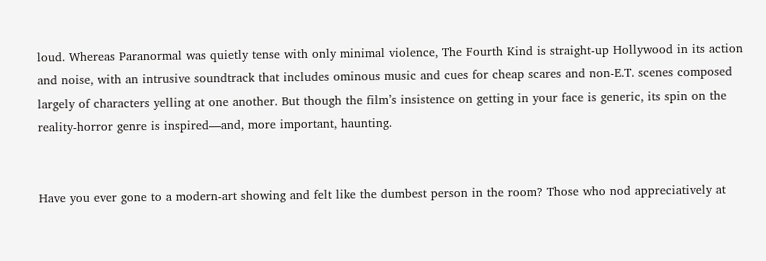loud. Whereas Paranormal was quietly tense with only minimal violence, The Fourth Kind is straight-up Hollywood in its action and noise, with an intrusive soundtrack that includes ominous music and cues for cheap scares and non-E.T. scenes composed largely of characters yelling at one another. But though the film’s insistence on getting in your face is generic, its spin on the reality-horror genre is inspired—and, more important, haunting.


Have you ever gone to a modern-art showing and felt like the dumbest person in the room? Those who nod appreciatively at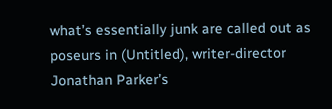what’s essentially junk are called out as poseurs in (Untitled), writer-director Jonathan Parker’s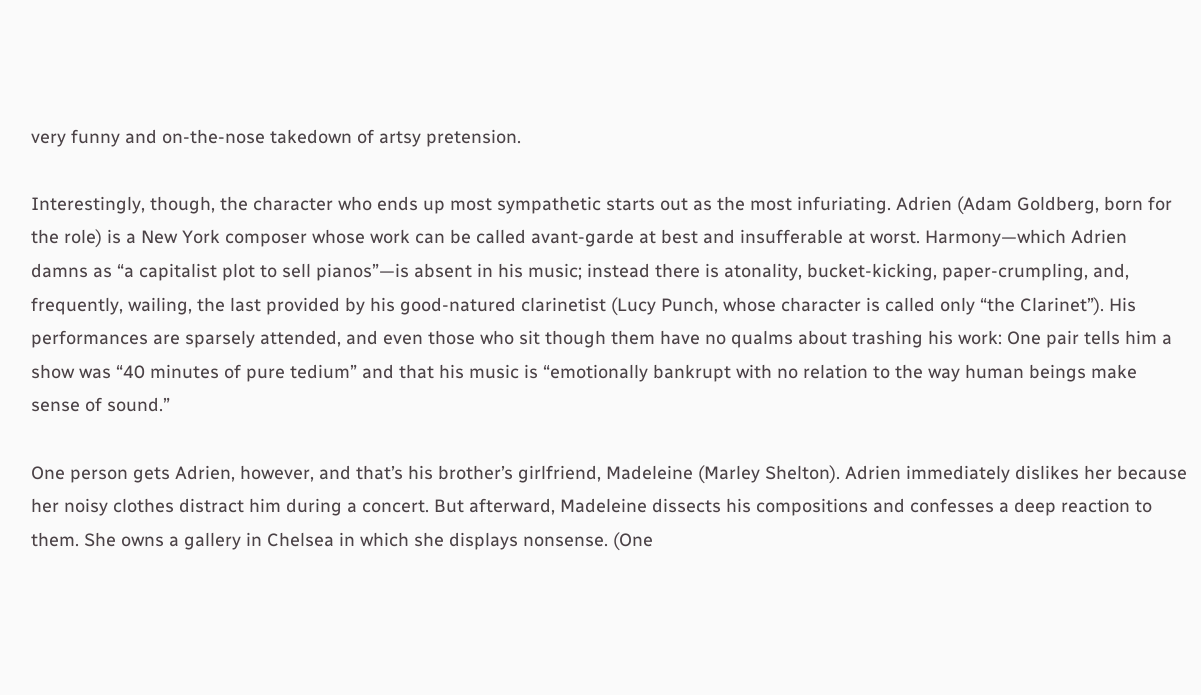very funny and on-the-nose takedown of artsy pretension.

Interestingly, though, the character who ends up most sympathetic starts out as the most infuriating. Adrien (Adam Goldberg, born for the role) is a New York composer whose work can be called avant-garde at best and insufferable at worst. Harmony—which Adrien damns as “a capitalist plot to sell pianos”—is absent in his music; instead there is atonality, bucket-kicking, paper-crumpling, and, frequently, wailing, the last provided by his good-natured clarinetist (Lucy Punch, whose character is called only “the Clarinet”). His performances are sparsely attended, and even those who sit though them have no qualms about trashing his work: One pair tells him a show was “40 minutes of pure tedium” and that his music is “emotionally bankrupt with no relation to the way human beings make sense of sound.”

One person gets Adrien, however, and that’s his brother’s girlfriend, Madeleine (Marley Shelton). Adrien immediately dislikes her because her noisy clothes distract him during a concert. But afterward, Madeleine dissects his compositions and confesses a deep reaction to them. She owns a gallery in Chelsea in which she displays nonsense. (One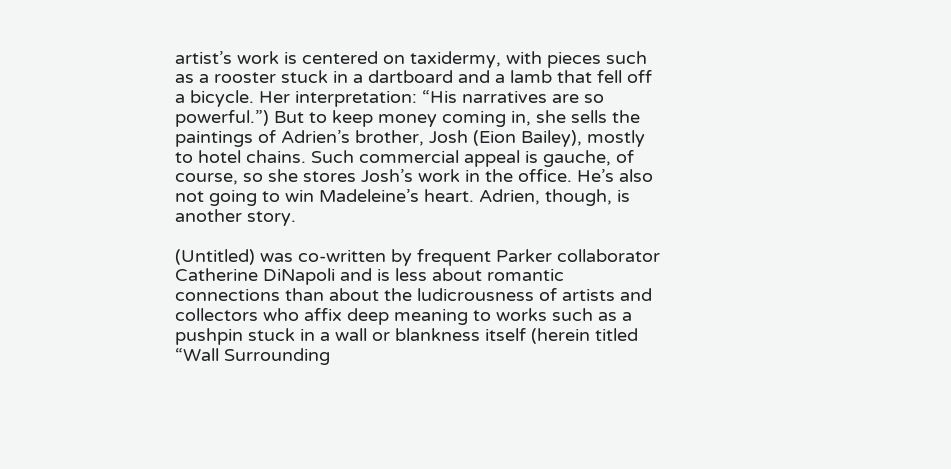artist’s work is centered on taxidermy, with pieces such as a rooster stuck in a dartboard and a lamb that fell off a bicycle. Her interpretation: “His narratives are so powerful.”) But to keep money coming in, she sells the paintings of Adrien’s brother, Josh (Eion Bailey), mostly to hotel chains. Such commercial appeal is gauche, of course, so she stores Josh’s work in the office. He’s also not going to win Madeleine’s heart. Adrien, though, is another story.

(Untitled) was co-written by frequent Parker collaborator Catherine DiNapoli and is less about romantic connections than about the ludicrousness of artists and collectors who affix deep meaning to works such as a pushpin stuck in a wall or blankness itself (herein titled “Wall Surrounding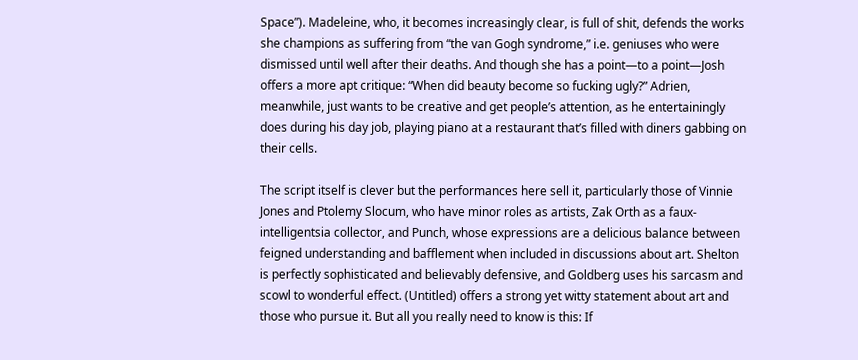Space”). Madeleine, who, it becomes increasingly clear, is full of shit, defends the works she champions as suffering from “the van Gogh syndrome,” i.e. geniuses who were dismissed until well after their deaths. And though she has a point—to a point—Josh offers a more apt critique: “When did beauty become so fucking ugly?” Adrien, meanwhile, just wants to be creative and get people’s attention, as he entertainingly does during his day job, playing piano at a restaurant that’s filled with diners gabbing on their cells.

The script itself is clever but the performances here sell it, particularly those of Vinnie Jones and Ptolemy Slocum, who have minor roles as artists, Zak Orth as a faux-intelligentsia collector, and Punch, whose expressions are a delicious balance between feigned understanding and bafflement when included in discussions about art. Shelton is perfectly sophisticated and believably defensive, and Goldberg uses his sarcasm and scowl to wonderful effect. (Untitled) offers a strong yet witty statement about art and those who pursue it. But all you really need to know is this: If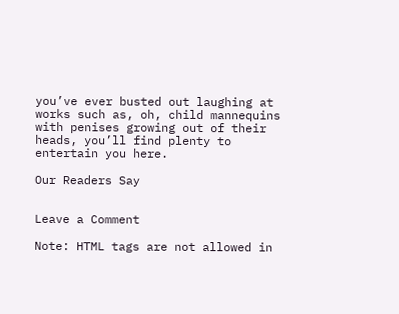you’ve ever busted out laughing at works such as, oh, child mannequins with penises growing out of their heads, you’ll find plenty to entertain you here.

Our Readers Say


Leave a Comment

Note: HTML tags are not allowed in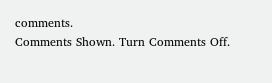comments.
Comments Shown. Turn Comments Off.